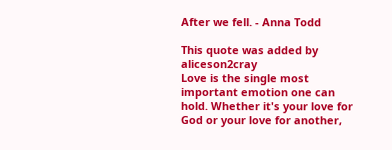After we fell. - Anna Todd

This quote was added by aliceson2cray
Love is the single most important emotion one can hold. Whether it's your love for God or your love for another,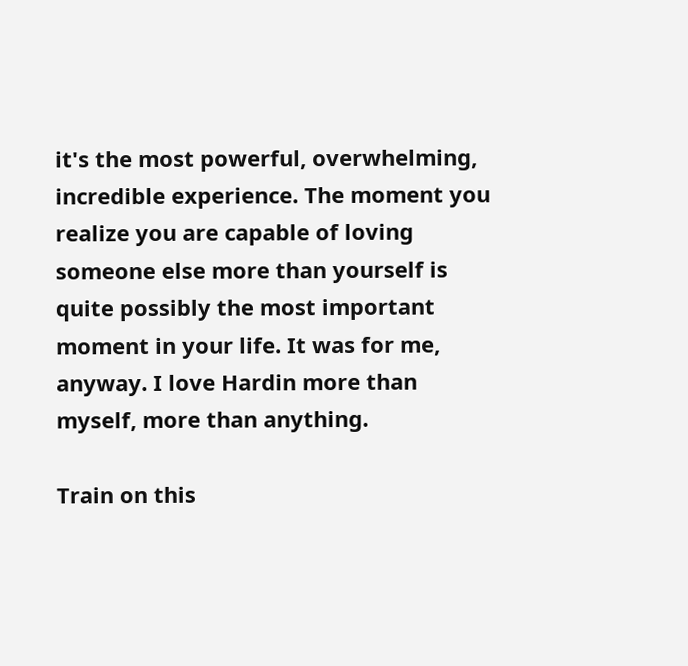it's the most powerful, overwhelming, incredible experience. The moment you realize you are capable of loving someone else more than yourself is quite possibly the most important moment in your life. It was for me, anyway. I love Hardin more than myself, more than anything.

Train on this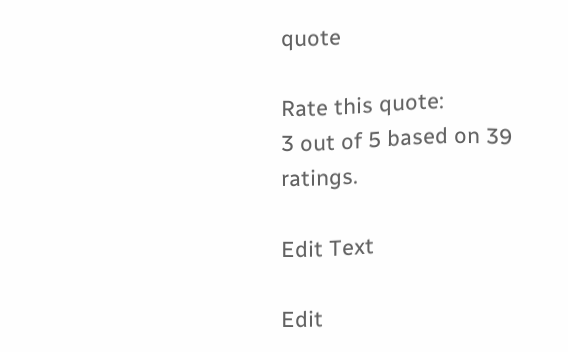quote

Rate this quote:
3 out of 5 based on 39 ratings.

Edit Text

Edit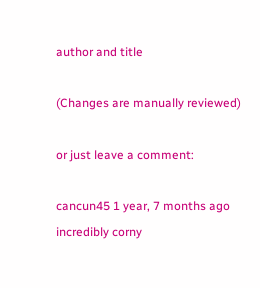author and title

(Changes are manually reviewed)

or just leave a comment:

cancun45 1 year, 7 months ago
incredibly corny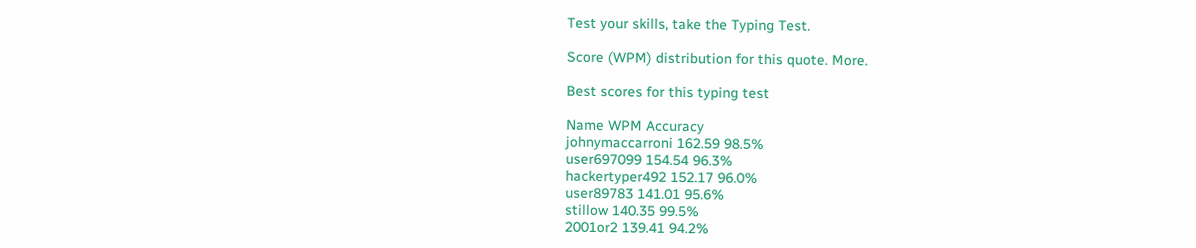Test your skills, take the Typing Test.

Score (WPM) distribution for this quote. More.

Best scores for this typing test

Name WPM Accuracy
johnymaccarroni 162.59 98.5%
user697099 154.54 96.3%
hackertyper492 152.17 96.0%
user89783 141.01 95.6%
stillow 140.35 99.5%
2001or2 139.41 94.2%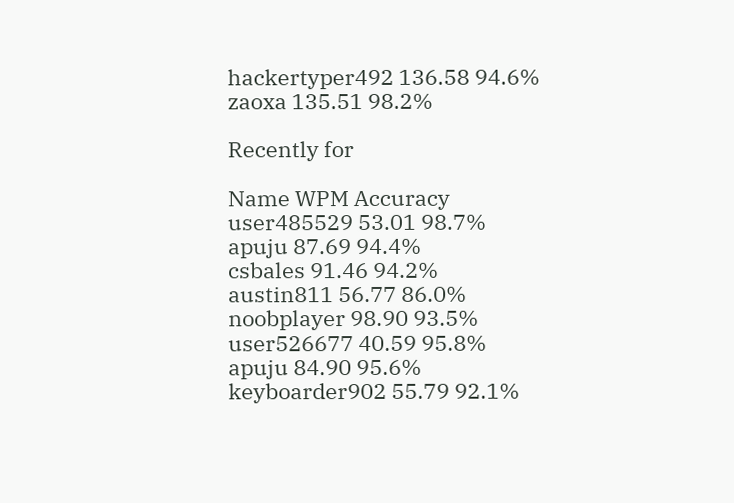hackertyper492 136.58 94.6%
zaoxa 135.51 98.2%

Recently for

Name WPM Accuracy
user485529 53.01 98.7%
apuju 87.69 94.4%
csbales 91.46 94.2%
austin811 56.77 86.0%
noobplayer 98.90 93.5%
user526677 40.59 95.8%
apuju 84.90 95.6%
keyboarder902 55.79 92.1%